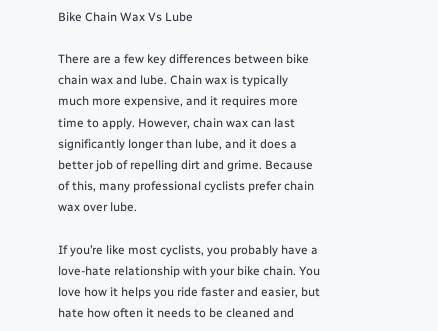Bike Chain Wax Vs Lube

There are a few key differences between bike chain wax and lube. Chain wax is typically much more expensive, and it requires more time to apply. However, chain wax can last significantly longer than lube, and it does a better job of repelling dirt and grime. Because of this, many professional cyclists prefer chain wax over lube.

If you’re like most cyclists, you probably have a love-hate relationship with your bike chain. You love how it helps you ride faster and easier, but hate how often it needs to be cleaned and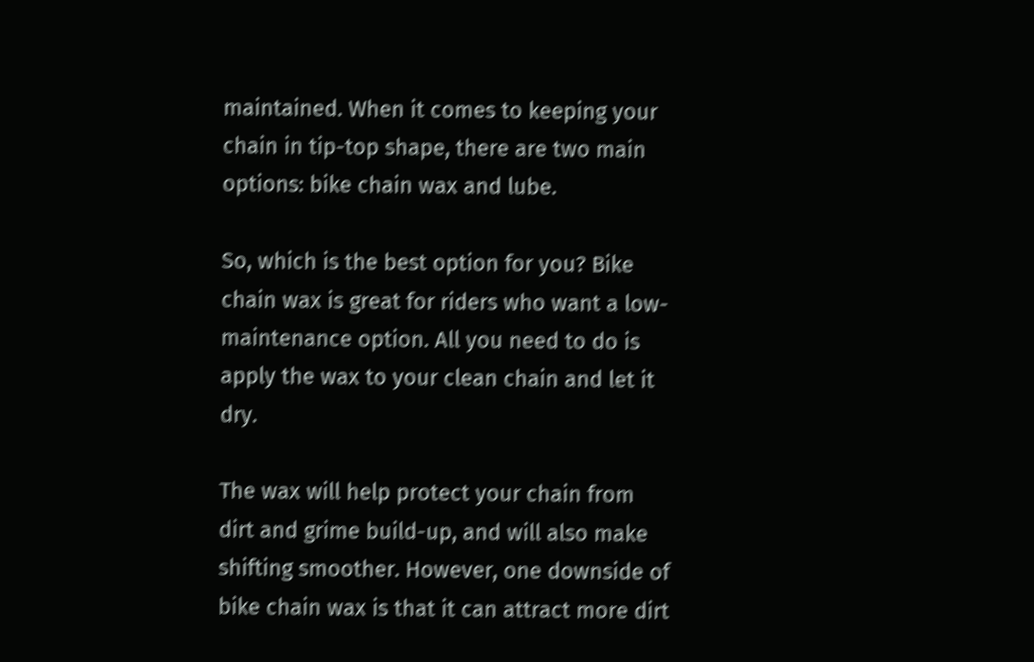maintained. When it comes to keeping your chain in tip-top shape, there are two main options: bike chain wax and lube.

So, which is the best option for you? Bike chain wax is great for riders who want a low-maintenance option. All you need to do is apply the wax to your clean chain and let it dry.

The wax will help protect your chain from dirt and grime build-up, and will also make shifting smoother. However, one downside of bike chain wax is that it can attract more dirt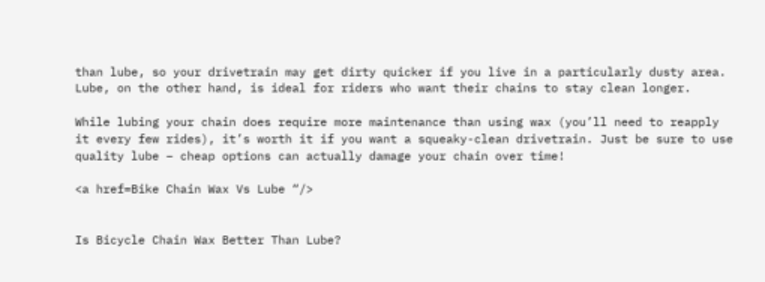than lube, so your drivetrain may get dirty quicker if you live in a particularly dusty area. Lube, on the other hand, is ideal for riders who want their chains to stay clean longer.

While lubing your chain does require more maintenance than using wax (you’ll need to reapply it every few rides), it’s worth it if you want a squeaky-clean drivetrain. Just be sure to use quality lube – cheap options can actually damage your chain over time!

<a href=Bike Chain Wax Vs Lube “/>


Is Bicycle Chain Wax Better Than Lube?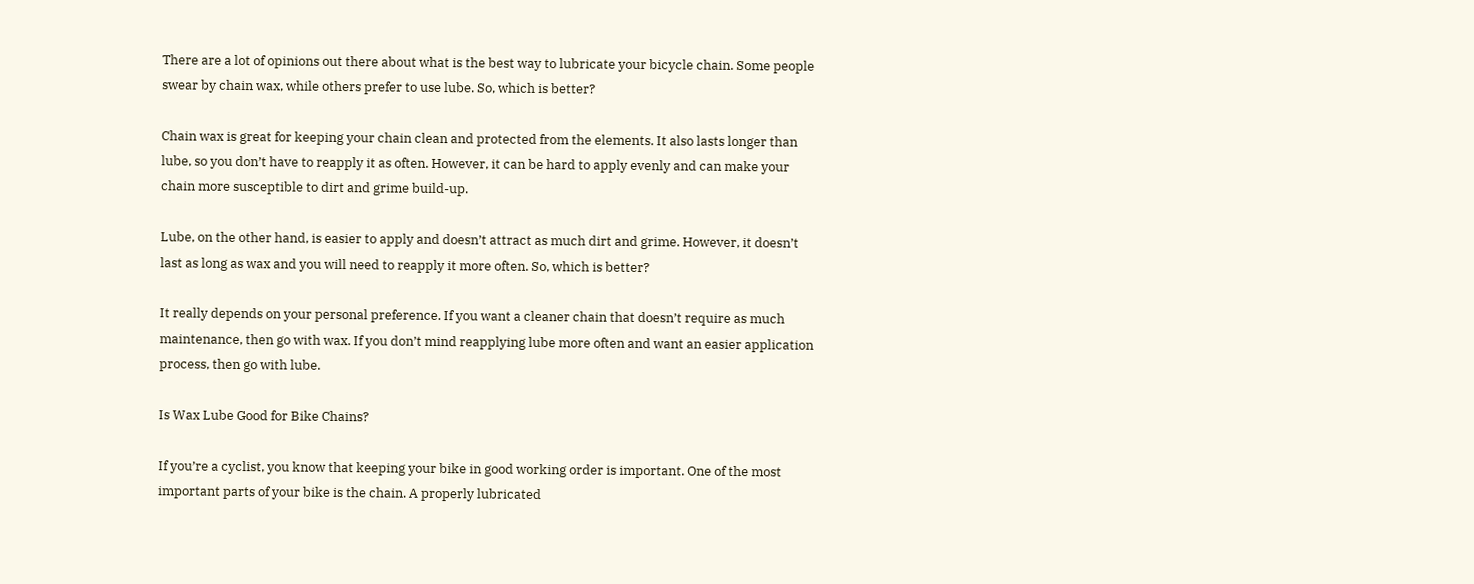There are a lot of opinions out there about what is the best way to lubricate your bicycle chain. Some people swear by chain wax, while others prefer to use lube. So, which is better?

Chain wax is great for keeping your chain clean and protected from the elements. It also lasts longer than lube, so you don’t have to reapply it as often. However, it can be hard to apply evenly and can make your chain more susceptible to dirt and grime build-up.

Lube, on the other hand, is easier to apply and doesn’t attract as much dirt and grime. However, it doesn’t last as long as wax and you will need to reapply it more often. So, which is better?

It really depends on your personal preference. If you want a cleaner chain that doesn’t require as much maintenance, then go with wax. If you don’t mind reapplying lube more often and want an easier application process, then go with lube.

Is Wax Lube Good for Bike Chains?

If you’re a cyclist, you know that keeping your bike in good working order is important. One of the most important parts of your bike is the chain. A properly lubricated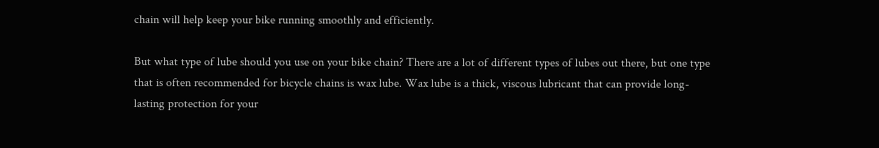chain will help keep your bike running smoothly and efficiently.

But what type of lube should you use on your bike chain? There are a lot of different types of lubes out there, but one type that is often recommended for bicycle chains is wax lube. Wax lube is a thick, viscous lubricant that can provide long-lasting protection for your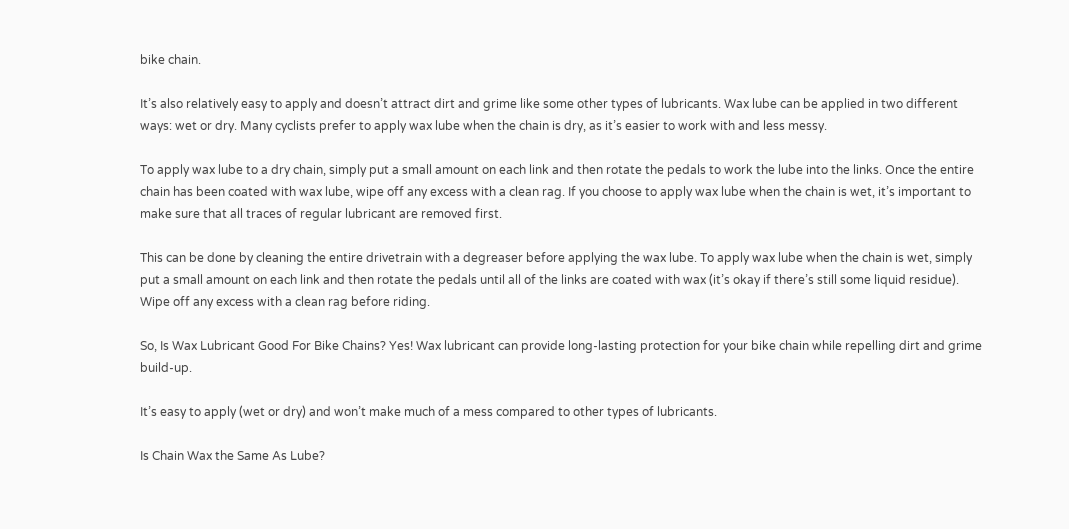bike chain.

It’s also relatively easy to apply and doesn’t attract dirt and grime like some other types of lubricants. Wax lube can be applied in two different ways: wet or dry. Many cyclists prefer to apply wax lube when the chain is dry, as it’s easier to work with and less messy.

To apply wax lube to a dry chain, simply put a small amount on each link and then rotate the pedals to work the lube into the links. Once the entire chain has been coated with wax lube, wipe off any excess with a clean rag. If you choose to apply wax lube when the chain is wet, it’s important to make sure that all traces of regular lubricant are removed first.

This can be done by cleaning the entire drivetrain with a degreaser before applying the wax lube. To apply wax lube when the chain is wet, simply put a small amount on each link and then rotate the pedals until all of the links are coated with wax (it’s okay if there’s still some liquid residue). Wipe off any excess with a clean rag before riding.

So, Is Wax Lubricant Good For Bike Chains? Yes! Wax lubricant can provide long-lasting protection for your bike chain while repelling dirt and grime build-up.

It’s easy to apply (wet or dry) and won’t make much of a mess compared to other types of lubricants.

Is Chain Wax the Same As Lube?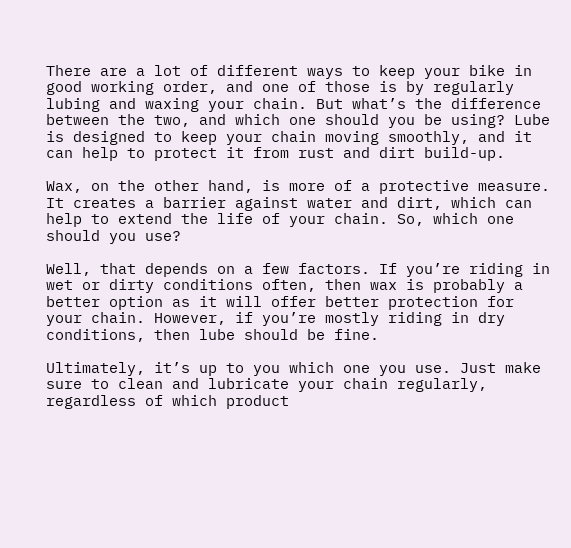There are a lot of different ways to keep your bike in good working order, and one of those is by regularly lubing and waxing your chain. But what’s the difference between the two, and which one should you be using? Lube is designed to keep your chain moving smoothly, and it can help to protect it from rust and dirt build-up.

Wax, on the other hand, is more of a protective measure. It creates a barrier against water and dirt, which can help to extend the life of your chain. So, which one should you use?

Well, that depends on a few factors. If you’re riding in wet or dirty conditions often, then wax is probably a better option as it will offer better protection for your chain. However, if you’re mostly riding in dry conditions, then lube should be fine.

Ultimately, it’s up to you which one you use. Just make sure to clean and lubricate your chain regularly, regardless of which product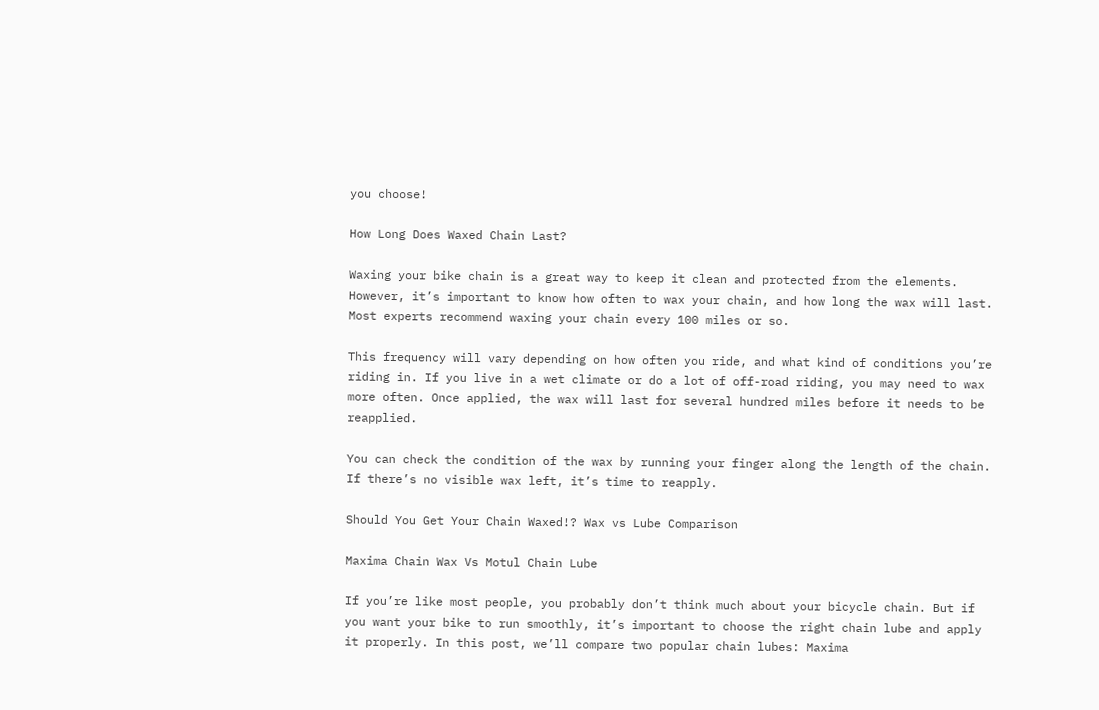you choose!

How Long Does Waxed Chain Last?

Waxing your bike chain is a great way to keep it clean and protected from the elements. However, it’s important to know how often to wax your chain, and how long the wax will last. Most experts recommend waxing your chain every 100 miles or so.

This frequency will vary depending on how often you ride, and what kind of conditions you’re riding in. If you live in a wet climate or do a lot of off-road riding, you may need to wax more often. Once applied, the wax will last for several hundred miles before it needs to be reapplied.

You can check the condition of the wax by running your finger along the length of the chain. If there’s no visible wax left, it’s time to reapply.

Should You Get Your Chain Waxed!? Wax vs Lube Comparison

Maxima Chain Wax Vs Motul Chain Lube

If you’re like most people, you probably don’t think much about your bicycle chain. But if you want your bike to run smoothly, it’s important to choose the right chain lube and apply it properly. In this post, we’ll compare two popular chain lubes: Maxima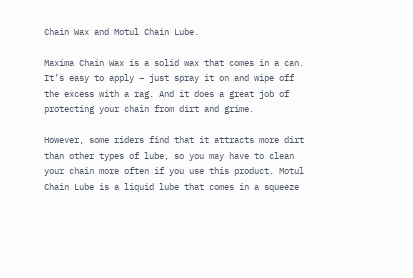Chain Wax and Motul Chain Lube.

Maxima Chain Wax is a solid wax that comes in a can. It’s easy to apply – just spray it on and wipe off the excess with a rag. And it does a great job of protecting your chain from dirt and grime.

However, some riders find that it attracts more dirt than other types of lube, so you may have to clean your chain more often if you use this product. Motul Chain Lube is a liquid lube that comes in a squeeze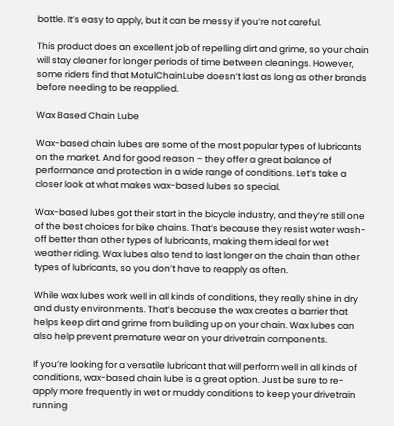bottle. It’s easy to apply, but it can be messy if you’re not careful.

This product does an excellent job of repelling dirt and grime, so your chain will stay cleaner for longer periods of time between cleanings. However, some riders find that MotulChainLube doesn’t last as long as other brands before needing to be reapplied.

Wax Based Chain Lube

Wax-based chain lubes are some of the most popular types of lubricants on the market. And for good reason – they offer a great balance of performance and protection in a wide range of conditions. Let’s take a closer look at what makes wax-based lubes so special.

Wax-based lubes got their start in the bicycle industry, and they’re still one of the best choices for bike chains. That’s because they resist water wash-off better than other types of lubricants, making them ideal for wet weather riding. Wax lubes also tend to last longer on the chain than other types of lubricants, so you don’t have to reapply as often.

While wax lubes work well in all kinds of conditions, they really shine in dry and dusty environments. That’s because the wax creates a barrier that helps keep dirt and grime from building up on your chain. Wax lubes can also help prevent premature wear on your drivetrain components.

If you’re looking for a versatile lubricant that will perform well in all kinds of conditions, wax-based chain lube is a great option. Just be sure to re-apply more frequently in wet or muddy conditions to keep your drivetrain running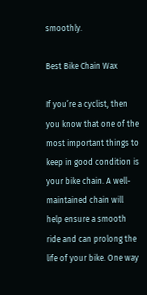smoothly.

Best Bike Chain Wax

If you’re a cyclist, then you know that one of the most important things to keep in good condition is your bike chain. A well-maintained chain will help ensure a smooth ride and can prolong the life of your bike. One way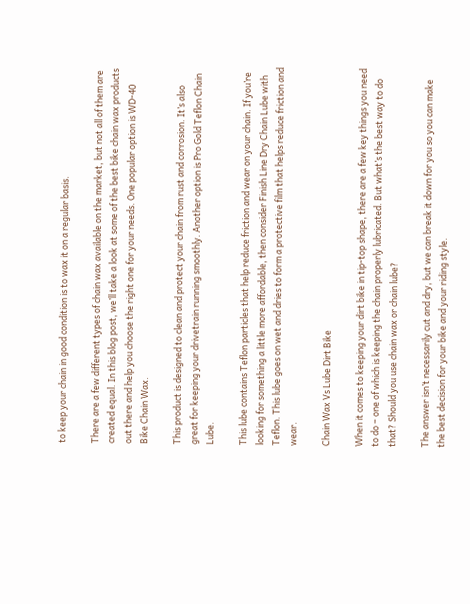to keep your chain in good condition is to wax it on a regular basis.

There are a few different types of chain wax available on the market, but not all of them are created equal. In this blog post, we’ll take a look at some of the best bike chain wax products out there and help you choose the right one for your needs. One popular option is WD-40 Bike Chain Wax.

This product is designed to clean and protect your chain from rust and corrosion. It’s also great for keeping your drivetrain running smoothly. Another option is Pro Gold Teflon Chain Lube.

This lube contains Teflon particles that help reduce friction and wear on your chain. If you’re looking for something a little more affordable, then consider Finish Line Dry Chain Lube with Teflon. This lube goes on wet and dries to form a protective film that helps reduce friction and wear.

Chain Wax Vs Lube Dirt Bike

When it comes to keeping your dirt bike in tip-top shape, there are a few key things you need to do – one of which is keeping the chain properly lubricated. But what’s the best way to do that? Should you use chain wax or chain lube?

The answer isn’t necessarily cut and dry, but we can break it down for you so you can make the best decision for your bike and your riding style.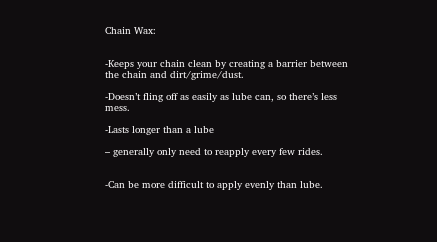Chain Wax:


-Keeps your chain clean by creating a barrier between the chain and dirt/grime/dust.

-Doesn’t fling off as easily as lube can, so there’s less mess.

-Lasts longer than a lube

– generally only need to reapply every few rides.


-Can be more difficult to apply evenly than lube.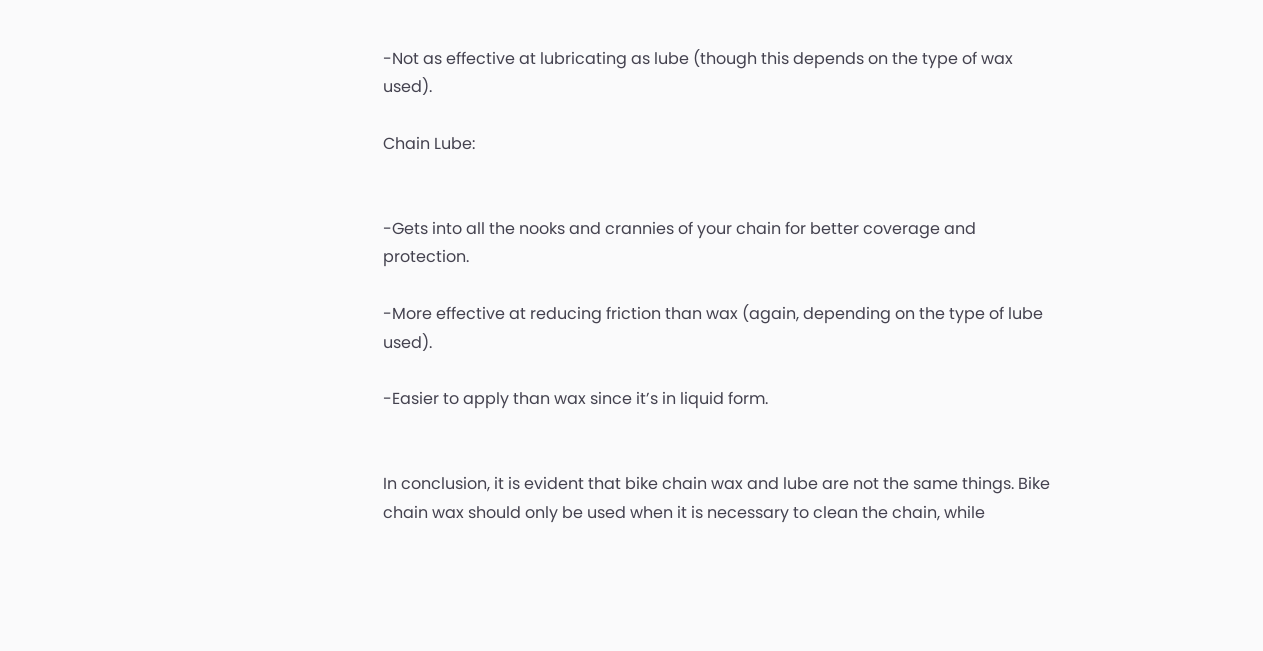-Not as effective at lubricating as lube (though this depends on the type of wax used).

Chain Lube:


-Gets into all the nooks and crannies of your chain for better coverage and protection.

-More effective at reducing friction than wax (again, depending on the type of lube used).

-Easier to apply than wax since it’s in liquid form.


In conclusion, it is evident that bike chain wax and lube are not the same things. Bike chain wax should only be used when it is necessary to clean the chain, while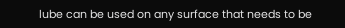lube can be used on any surface that needs to be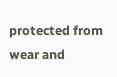protected from wear and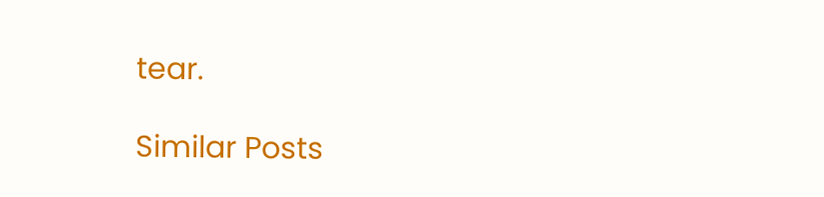tear.

Similar Posts